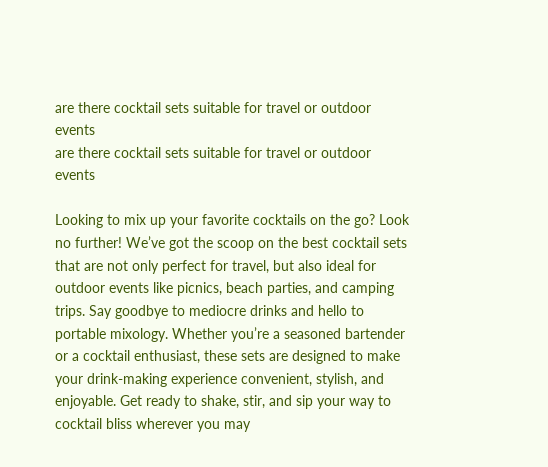are there cocktail sets suitable for travel or outdoor events
are there cocktail sets suitable for travel or outdoor events

Looking to mix up your favorite cocktails on the go? Look no further! We’ve got the scoop on the best cocktail sets that are not only perfect for travel, but also ideal for outdoor events like picnics, beach parties, and camping trips. Say goodbye to mediocre drinks and hello to portable mixology. Whether you’re a seasoned bartender or a cocktail enthusiast, these sets are designed to make your drink-making experience convenient, stylish, and enjoyable. Get ready to shake, stir, and sip your way to cocktail bliss wherever you may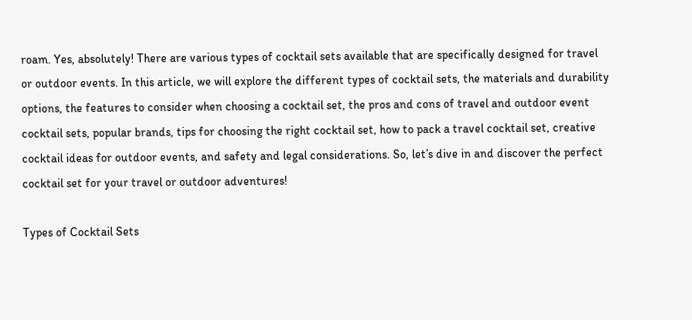roam. Yes, absolutely! There are various types of cocktail sets available that are specifically designed for travel or outdoor events. In this article, we will explore the different types of cocktail sets, the materials and durability options, the features to consider when choosing a cocktail set, the pros and cons of travel and outdoor event cocktail sets, popular brands, tips for choosing the right cocktail set, how to pack a travel cocktail set, creative cocktail ideas for outdoor events, and safety and legal considerations. So, let’s dive in and discover the perfect cocktail set for your travel or outdoor adventures!

Types of Cocktail Sets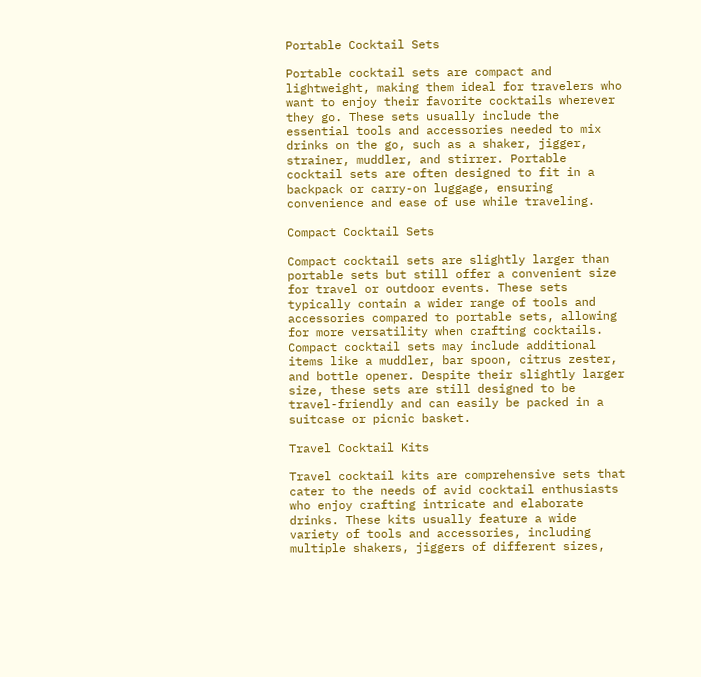Portable Cocktail Sets

Portable cocktail sets are compact and lightweight, making them ideal for travelers who want to enjoy their favorite cocktails wherever they go. These sets usually include the essential tools and accessories needed to mix drinks on the go, such as a shaker, jigger, strainer, muddler, and stirrer. Portable cocktail sets are often designed to fit in a backpack or carry-on luggage, ensuring convenience and ease of use while traveling.

Compact Cocktail Sets

Compact cocktail sets are slightly larger than portable sets but still offer a convenient size for travel or outdoor events. These sets typically contain a wider range of tools and accessories compared to portable sets, allowing for more versatility when crafting cocktails. Compact cocktail sets may include additional items like a muddler, bar spoon, citrus zester, and bottle opener. Despite their slightly larger size, these sets are still designed to be travel-friendly and can easily be packed in a suitcase or picnic basket.

Travel Cocktail Kits

Travel cocktail kits are comprehensive sets that cater to the needs of avid cocktail enthusiasts who enjoy crafting intricate and elaborate drinks. These kits usually feature a wide variety of tools and accessories, including multiple shakers, jiggers of different sizes,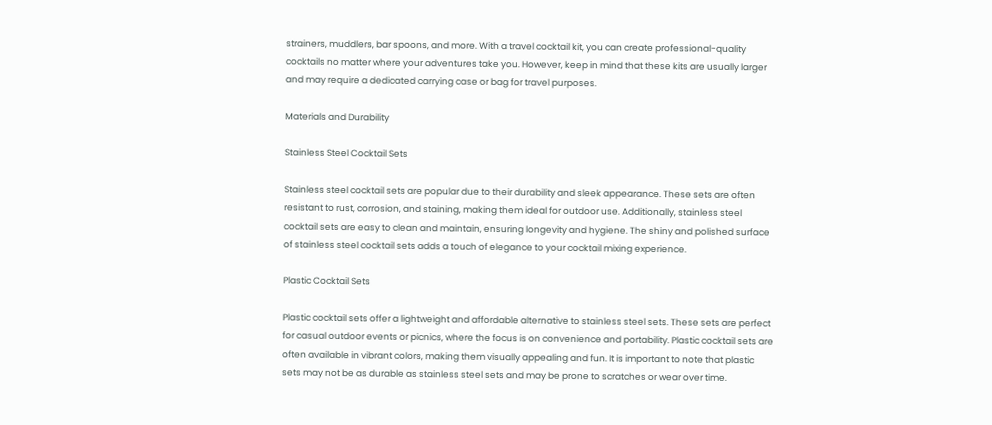strainers, muddlers, bar spoons, and more. With a travel cocktail kit, you can create professional-quality cocktails no matter where your adventures take you. However, keep in mind that these kits are usually larger and may require a dedicated carrying case or bag for travel purposes.

Materials and Durability

Stainless Steel Cocktail Sets

Stainless steel cocktail sets are popular due to their durability and sleek appearance. These sets are often resistant to rust, corrosion, and staining, making them ideal for outdoor use. Additionally, stainless steel cocktail sets are easy to clean and maintain, ensuring longevity and hygiene. The shiny and polished surface of stainless steel cocktail sets adds a touch of elegance to your cocktail mixing experience.

Plastic Cocktail Sets

Plastic cocktail sets offer a lightweight and affordable alternative to stainless steel sets. These sets are perfect for casual outdoor events or picnics, where the focus is on convenience and portability. Plastic cocktail sets are often available in vibrant colors, making them visually appealing and fun. It is important to note that plastic sets may not be as durable as stainless steel sets and may be prone to scratches or wear over time.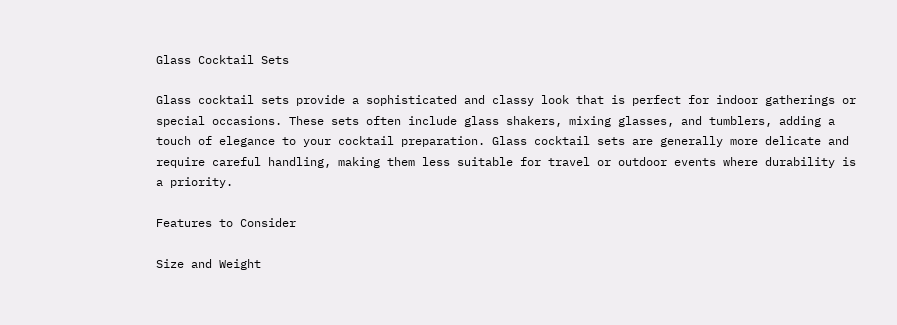Glass Cocktail Sets

Glass cocktail sets provide a sophisticated and classy look that is perfect for indoor gatherings or special occasions. These sets often include glass shakers, mixing glasses, and tumblers, adding a touch of elegance to your cocktail preparation. Glass cocktail sets are generally more delicate and require careful handling, making them less suitable for travel or outdoor events where durability is a priority.

Features to Consider

Size and Weight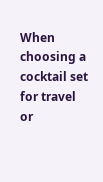When choosing a cocktail set for travel or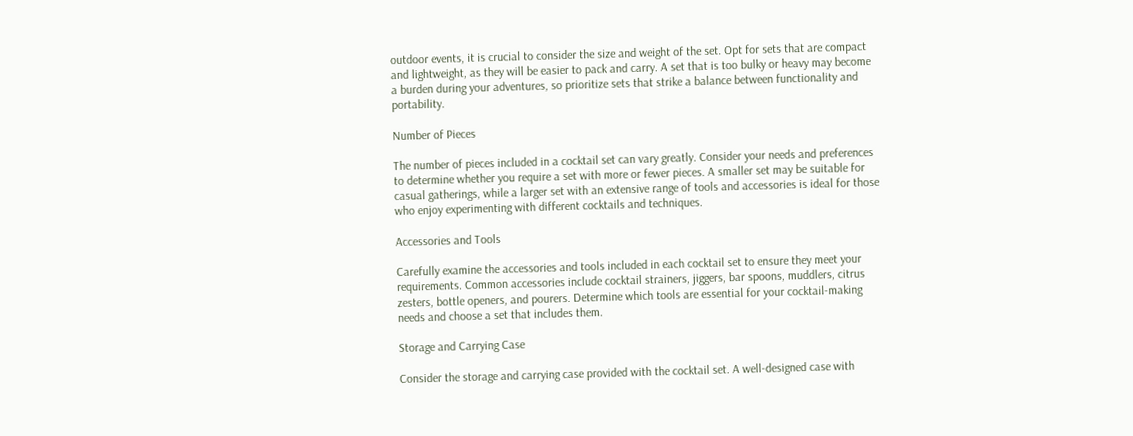outdoor events, it is crucial to consider the size and weight of the set. Opt for sets that are compact and lightweight, as they will be easier to pack and carry. A set that is too bulky or heavy may become a burden during your adventures, so prioritize sets that strike a balance between functionality and portability.

Number of Pieces

The number of pieces included in a cocktail set can vary greatly. Consider your needs and preferences to determine whether you require a set with more or fewer pieces. A smaller set may be suitable for casual gatherings, while a larger set with an extensive range of tools and accessories is ideal for those who enjoy experimenting with different cocktails and techniques.

Accessories and Tools

Carefully examine the accessories and tools included in each cocktail set to ensure they meet your requirements. Common accessories include cocktail strainers, jiggers, bar spoons, muddlers, citrus zesters, bottle openers, and pourers. Determine which tools are essential for your cocktail-making needs and choose a set that includes them.

Storage and Carrying Case

Consider the storage and carrying case provided with the cocktail set. A well-designed case with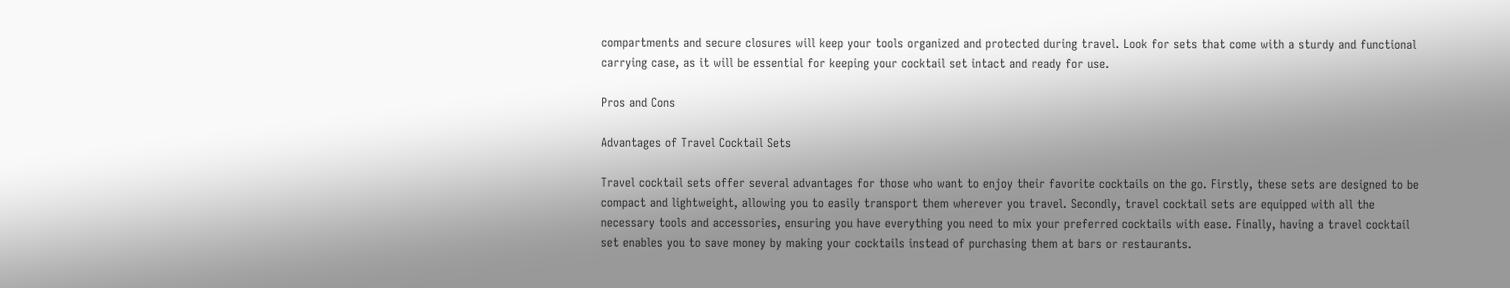compartments and secure closures will keep your tools organized and protected during travel. Look for sets that come with a sturdy and functional carrying case, as it will be essential for keeping your cocktail set intact and ready for use.

Pros and Cons

Advantages of Travel Cocktail Sets

Travel cocktail sets offer several advantages for those who want to enjoy their favorite cocktails on the go. Firstly, these sets are designed to be compact and lightweight, allowing you to easily transport them wherever you travel. Secondly, travel cocktail sets are equipped with all the necessary tools and accessories, ensuring you have everything you need to mix your preferred cocktails with ease. Finally, having a travel cocktail set enables you to save money by making your cocktails instead of purchasing them at bars or restaurants.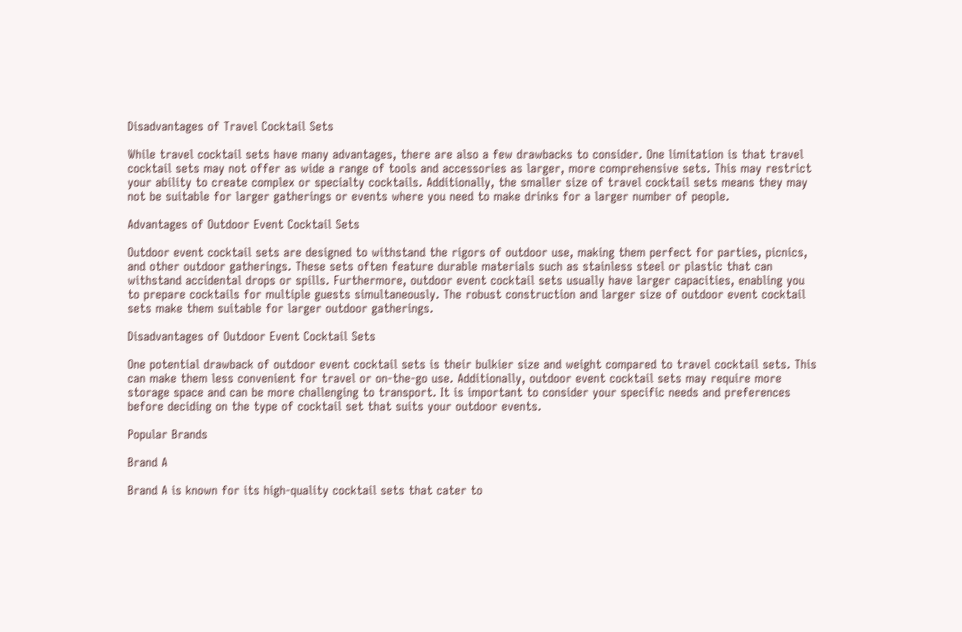Disadvantages of Travel Cocktail Sets

While travel cocktail sets have many advantages, there are also a few drawbacks to consider. One limitation is that travel cocktail sets may not offer as wide a range of tools and accessories as larger, more comprehensive sets. This may restrict your ability to create complex or specialty cocktails. Additionally, the smaller size of travel cocktail sets means they may not be suitable for larger gatherings or events where you need to make drinks for a larger number of people.

Advantages of Outdoor Event Cocktail Sets

Outdoor event cocktail sets are designed to withstand the rigors of outdoor use, making them perfect for parties, picnics, and other outdoor gatherings. These sets often feature durable materials such as stainless steel or plastic that can withstand accidental drops or spills. Furthermore, outdoor event cocktail sets usually have larger capacities, enabling you to prepare cocktails for multiple guests simultaneously. The robust construction and larger size of outdoor event cocktail sets make them suitable for larger outdoor gatherings.

Disadvantages of Outdoor Event Cocktail Sets

One potential drawback of outdoor event cocktail sets is their bulkier size and weight compared to travel cocktail sets. This can make them less convenient for travel or on-the-go use. Additionally, outdoor event cocktail sets may require more storage space and can be more challenging to transport. It is important to consider your specific needs and preferences before deciding on the type of cocktail set that suits your outdoor events.

Popular Brands

Brand A

Brand A is known for its high-quality cocktail sets that cater to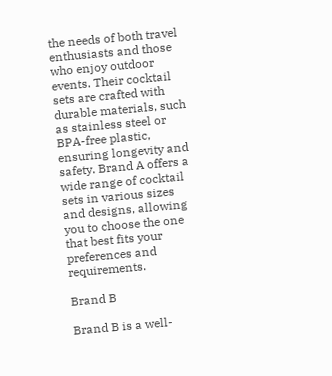the needs of both travel enthusiasts and those who enjoy outdoor events. Their cocktail sets are crafted with durable materials, such as stainless steel or BPA-free plastic, ensuring longevity and safety. Brand A offers a wide range of cocktail sets in various sizes and designs, allowing you to choose the one that best fits your preferences and requirements.

Brand B

Brand B is a well-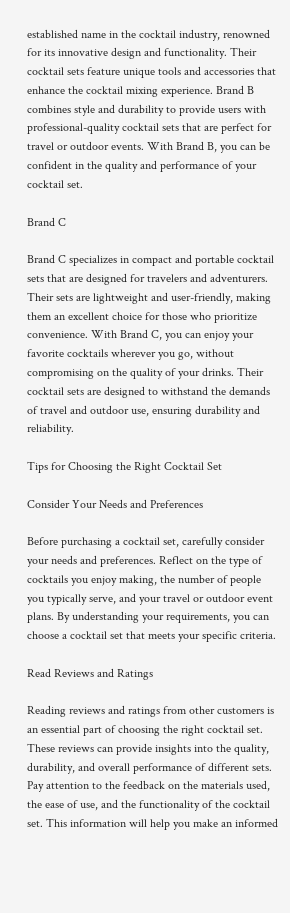established name in the cocktail industry, renowned for its innovative design and functionality. Their cocktail sets feature unique tools and accessories that enhance the cocktail mixing experience. Brand B combines style and durability to provide users with professional-quality cocktail sets that are perfect for travel or outdoor events. With Brand B, you can be confident in the quality and performance of your cocktail set.

Brand C

Brand C specializes in compact and portable cocktail sets that are designed for travelers and adventurers. Their sets are lightweight and user-friendly, making them an excellent choice for those who prioritize convenience. With Brand C, you can enjoy your favorite cocktails wherever you go, without compromising on the quality of your drinks. Their cocktail sets are designed to withstand the demands of travel and outdoor use, ensuring durability and reliability.

Tips for Choosing the Right Cocktail Set

Consider Your Needs and Preferences

Before purchasing a cocktail set, carefully consider your needs and preferences. Reflect on the type of cocktails you enjoy making, the number of people you typically serve, and your travel or outdoor event plans. By understanding your requirements, you can choose a cocktail set that meets your specific criteria.

Read Reviews and Ratings

Reading reviews and ratings from other customers is an essential part of choosing the right cocktail set. These reviews can provide insights into the quality, durability, and overall performance of different sets. Pay attention to the feedback on the materials used, the ease of use, and the functionality of the cocktail set. This information will help you make an informed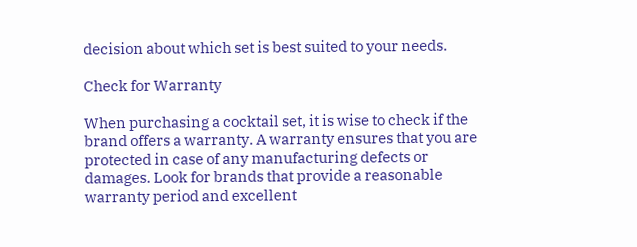decision about which set is best suited to your needs.

Check for Warranty

When purchasing a cocktail set, it is wise to check if the brand offers a warranty. A warranty ensures that you are protected in case of any manufacturing defects or damages. Look for brands that provide a reasonable warranty period and excellent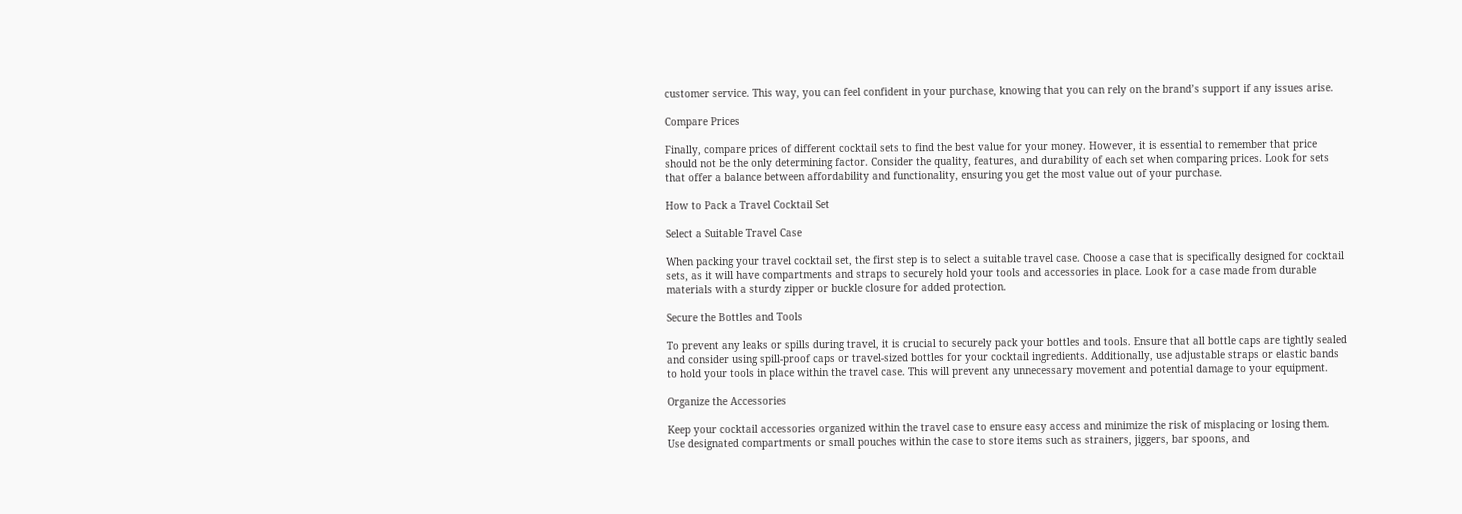customer service. This way, you can feel confident in your purchase, knowing that you can rely on the brand’s support if any issues arise.

Compare Prices

Finally, compare prices of different cocktail sets to find the best value for your money. However, it is essential to remember that price should not be the only determining factor. Consider the quality, features, and durability of each set when comparing prices. Look for sets that offer a balance between affordability and functionality, ensuring you get the most value out of your purchase.

How to Pack a Travel Cocktail Set

Select a Suitable Travel Case

When packing your travel cocktail set, the first step is to select a suitable travel case. Choose a case that is specifically designed for cocktail sets, as it will have compartments and straps to securely hold your tools and accessories in place. Look for a case made from durable materials with a sturdy zipper or buckle closure for added protection.

Secure the Bottles and Tools

To prevent any leaks or spills during travel, it is crucial to securely pack your bottles and tools. Ensure that all bottle caps are tightly sealed and consider using spill-proof caps or travel-sized bottles for your cocktail ingredients. Additionally, use adjustable straps or elastic bands to hold your tools in place within the travel case. This will prevent any unnecessary movement and potential damage to your equipment.

Organize the Accessories

Keep your cocktail accessories organized within the travel case to ensure easy access and minimize the risk of misplacing or losing them. Use designated compartments or small pouches within the case to store items such as strainers, jiggers, bar spoons, and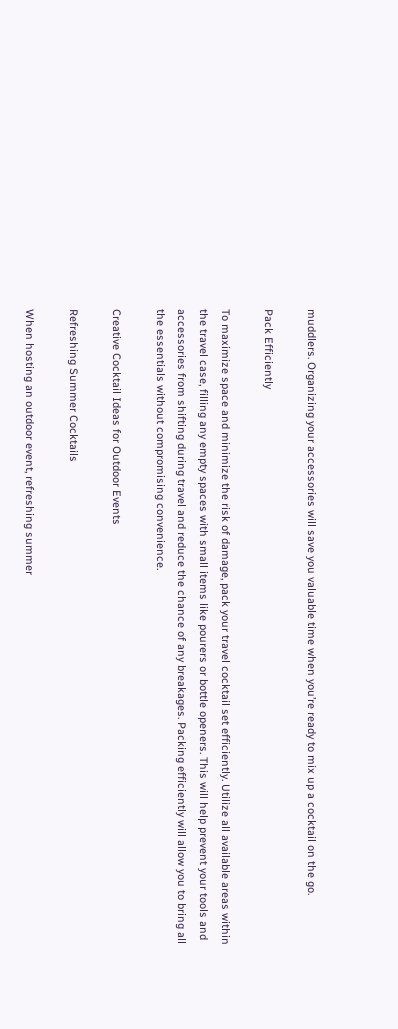muddlers. Organizing your accessories will save you valuable time when you’re ready to mix up a cocktail on the go.

Pack Efficiently

To maximize space and minimize the risk of damage, pack your travel cocktail set efficiently. Utilize all available areas within the travel case, filling any empty spaces with small items like pourers or bottle openers. This will help prevent your tools and accessories from shifting during travel and reduce the chance of any breakages. Packing efficiently will allow you to bring all the essentials without compromising convenience.

Creative Cocktail Ideas for Outdoor Events

Refreshing Summer Cocktails

When hosting an outdoor event, refreshing summer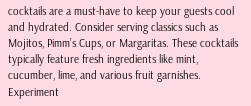cocktails are a must-have to keep your guests cool and hydrated. Consider serving classics such as Mojitos, Pimm’s Cups, or Margaritas. These cocktails typically feature fresh ingredients like mint, cucumber, lime, and various fruit garnishes. Experiment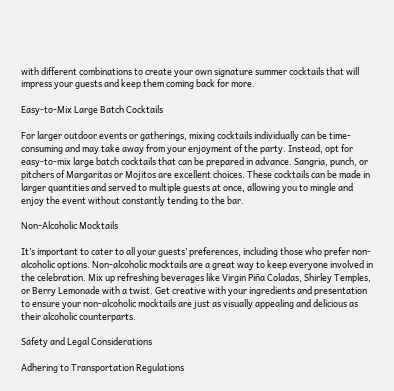with different combinations to create your own signature summer cocktails that will impress your guests and keep them coming back for more.

Easy-to-Mix Large Batch Cocktails

For larger outdoor events or gatherings, mixing cocktails individually can be time-consuming and may take away from your enjoyment of the party. Instead, opt for easy-to-mix large batch cocktails that can be prepared in advance. Sangria, punch, or pitchers of Margaritas or Mojitos are excellent choices. These cocktails can be made in larger quantities and served to multiple guests at once, allowing you to mingle and enjoy the event without constantly tending to the bar.

Non-Alcoholic Mocktails

It’s important to cater to all your guests’ preferences, including those who prefer non-alcoholic options. Non-alcoholic mocktails are a great way to keep everyone involved in the celebration. Mix up refreshing beverages like Virgin Piña Coladas, Shirley Temples, or Berry Lemonade with a twist. Get creative with your ingredients and presentation to ensure your non-alcoholic mocktails are just as visually appealing and delicious as their alcoholic counterparts.

Safety and Legal Considerations

Adhering to Transportation Regulations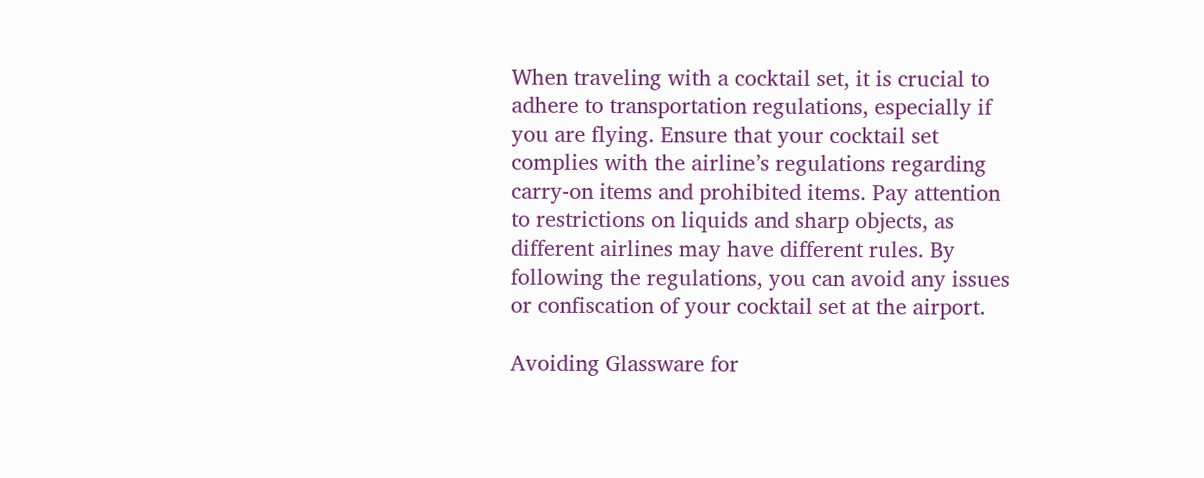When traveling with a cocktail set, it is crucial to adhere to transportation regulations, especially if you are flying. Ensure that your cocktail set complies with the airline’s regulations regarding carry-on items and prohibited items. Pay attention to restrictions on liquids and sharp objects, as different airlines may have different rules. By following the regulations, you can avoid any issues or confiscation of your cocktail set at the airport.

Avoiding Glassware for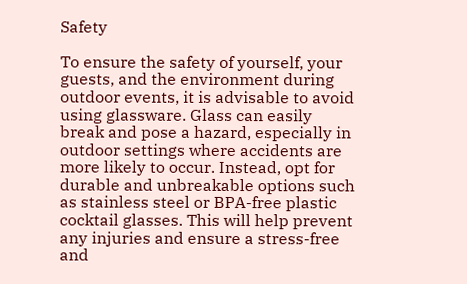Safety

To ensure the safety of yourself, your guests, and the environment during outdoor events, it is advisable to avoid using glassware. Glass can easily break and pose a hazard, especially in outdoor settings where accidents are more likely to occur. Instead, opt for durable and unbreakable options such as stainless steel or BPA-free plastic cocktail glasses. This will help prevent any injuries and ensure a stress-free and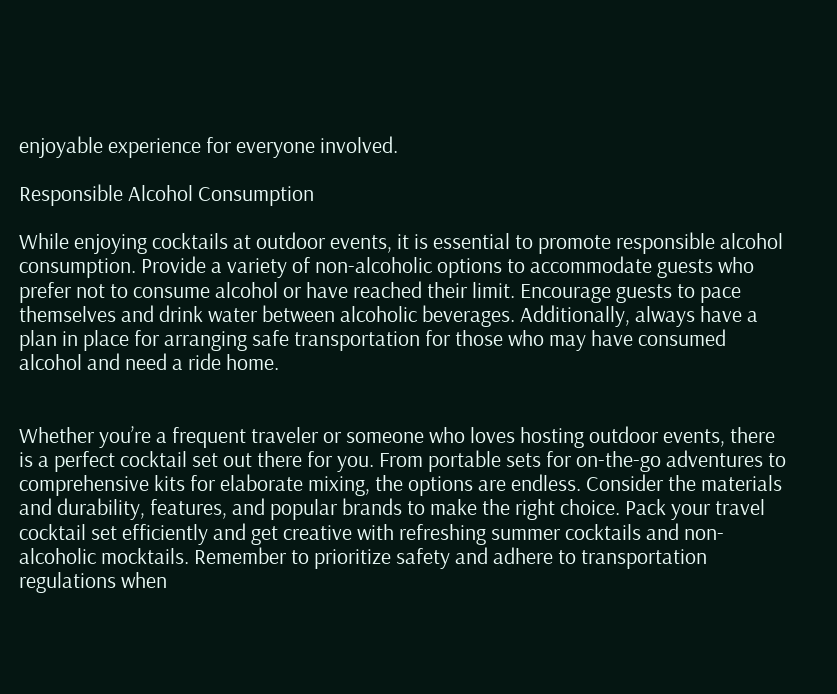enjoyable experience for everyone involved.

Responsible Alcohol Consumption

While enjoying cocktails at outdoor events, it is essential to promote responsible alcohol consumption. Provide a variety of non-alcoholic options to accommodate guests who prefer not to consume alcohol or have reached their limit. Encourage guests to pace themselves and drink water between alcoholic beverages. Additionally, always have a plan in place for arranging safe transportation for those who may have consumed alcohol and need a ride home.


Whether you’re a frequent traveler or someone who loves hosting outdoor events, there is a perfect cocktail set out there for you. From portable sets for on-the-go adventures to comprehensive kits for elaborate mixing, the options are endless. Consider the materials and durability, features, and popular brands to make the right choice. Pack your travel cocktail set efficiently and get creative with refreshing summer cocktails and non-alcoholic mocktails. Remember to prioritize safety and adhere to transportation regulations when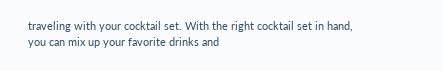traveling with your cocktail set. With the right cocktail set in hand, you can mix up your favorite drinks and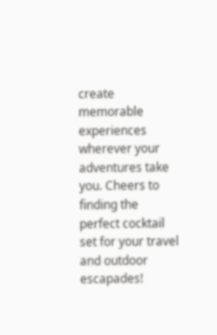create memorable experiences wherever your adventures take you. Cheers to finding the perfect cocktail set for your travel and outdoor escapades!